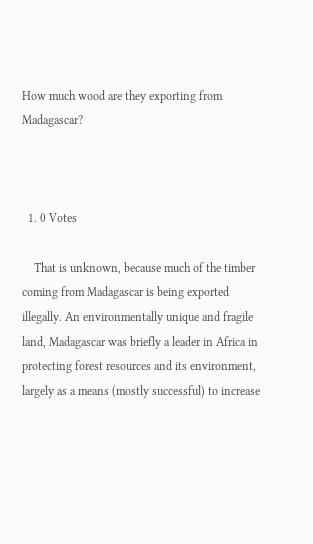How much wood are they exporting from Madagascar?



  1. 0 Votes

    That is unknown, because much of the timber coming from Madagascar is being exported illegally. An environmentally unique and fragile land, Madagascar was briefly a leader in Africa in protecting forest resources and its environment, largely as a means (mostly successful) to increase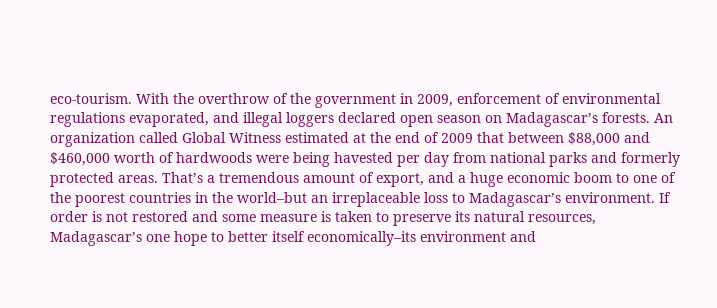eco-tourism. With the overthrow of the government in 2009, enforcement of environmental regulations evaporated, and illegal loggers declared open season on Madagascar’s forests. An organization called Global Witness estimated at the end of 2009 that between $88,000 and $460,000 worth of hardwoods were being havested per day from national parks and formerly protected areas. That’s a tremendous amount of export, and a huge economic boom to one of the poorest countries in the world–but an irreplaceable loss to Madagascar’s environment. If order is not restored and some measure is taken to preserve its natural resources, Madagascar’s one hope to better itself economically–its environment and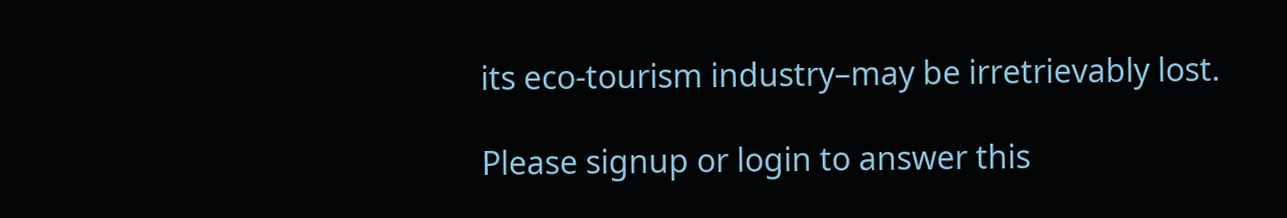its eco-tourism industry–may be irretrievably lost.

Please signup or login to answer this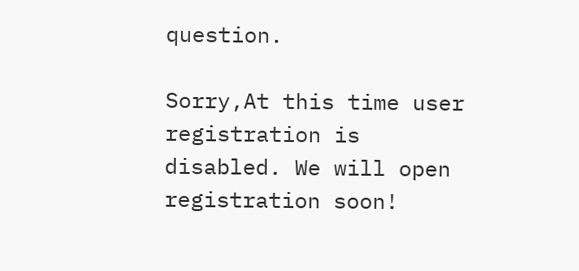question.

Sorry,At this time user registration is disabled. We will open registration soon!